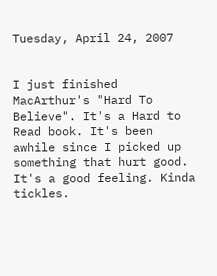Tuesday, April 24, 2007


I just finished MacArthur's "Hard To Believe". It's a Hard to Read book. It's been awhile since I picked up something that hurt good. It's a good feeling. Kinda tickles.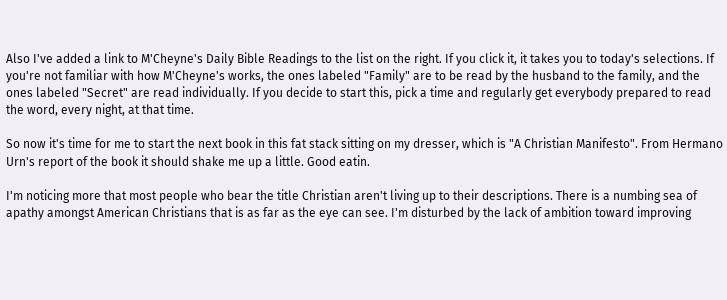Also I've added a link to M'Cheyne's Daily Bible Readings to the list on the right. If you click it, it takes you to today's selections. If you're not familiar with how M'Cheyne's works, the ones labeled "Family" are to be read by the husband to the family, and the ones labeled "Secret" are read individually. If you decide to start this, pick a time and regularly get everybody prepared to read the word, every night, at that time.

So now it's time for me to start the next book in this fat stack sitting on my dresser, which is "A Christian Manifesto". From Hermano Urn's report of the book it should shake me up a little. Good eatin.

I'm noticing more that most people who bear the title Christian aren't living up to their descriptions. There is a numbing sea of apathy amongst American Christians that is as far as the eye can see. I'm disturbed by the lack of ambition toward improving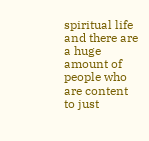spiritual life and there are a huge amount of people who are content to just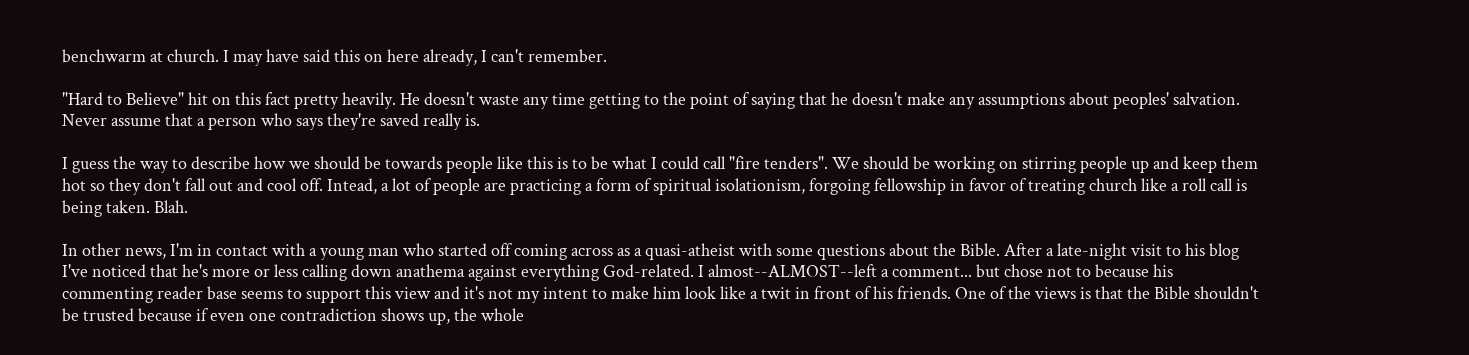benchwarm at church. I may have said this on here already, I can't remember.

"Hard to Believe" hit on this fact pretty heavily. He doesn't waste any time getting to the point of saying that he doesn't make any assumptions about peoples' salvation. Never assume that a person who says they're saved really is.

I guess the way to describe how we should be towards people like this is to be what I could call "fire tenders". We should be working on stirring people up and keep them hot so they don't fall out and cool off. Intead, a lot of people are practicing a form of spiritual isolationism, forgoing fellowship in favor of treating church like a roll call is being taken. Blah.

In other news, I'm in contact with a young man who started off coming across as a quasi-atheist with some questions about the Bible. After a late-night visit to his blog I've noticed that he's more or less calling down anathema against everything God-related. I almost--ALMOST--left a comment... but chose not to because his commenting reader base seems to support this view and it's not my intent to make him look like a twit in front of his friends. One of the views is that the Bible shouldn't be trusted because if even one contradiction shows up, the whole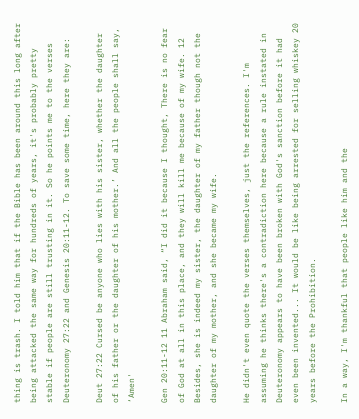thing is trash. I told him that if the Bible has been around this long after being attacked the same way for hundreds of years, it's probably pretty stable if people are still trusting in it. So he points me to the verses Deuteronomy 27:22 and Genesis 20:11-12. To save some time, here they are:

Deut 27:22 Cursed be anyone who lies with his sister, whether the daughter of his father or the daughter of his mother.’ And all the people shall say, ‘Amen'

Gen 20:11-12 11 Abraham said, “I did it because I thought, There is no fear of God at all in this place, and they will kill me because of my wife. 12 Besides, she is indeed my sister, the daughter of my father though not the daughter of my mother, and she became my wife.

He didn't even quote the verses themselves, just the references. I'm assuming he thinks there's a contradiction here because a rule instated in Deuteronomy appears to have been broken with God's sanction before it had even been invented... It would be like being arrested for selling whiskey 20 years before the Prohibition.

In a way, I'm thankful that people like him and the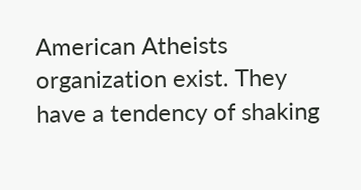American Atheists organization exist. They have a tendency of shaking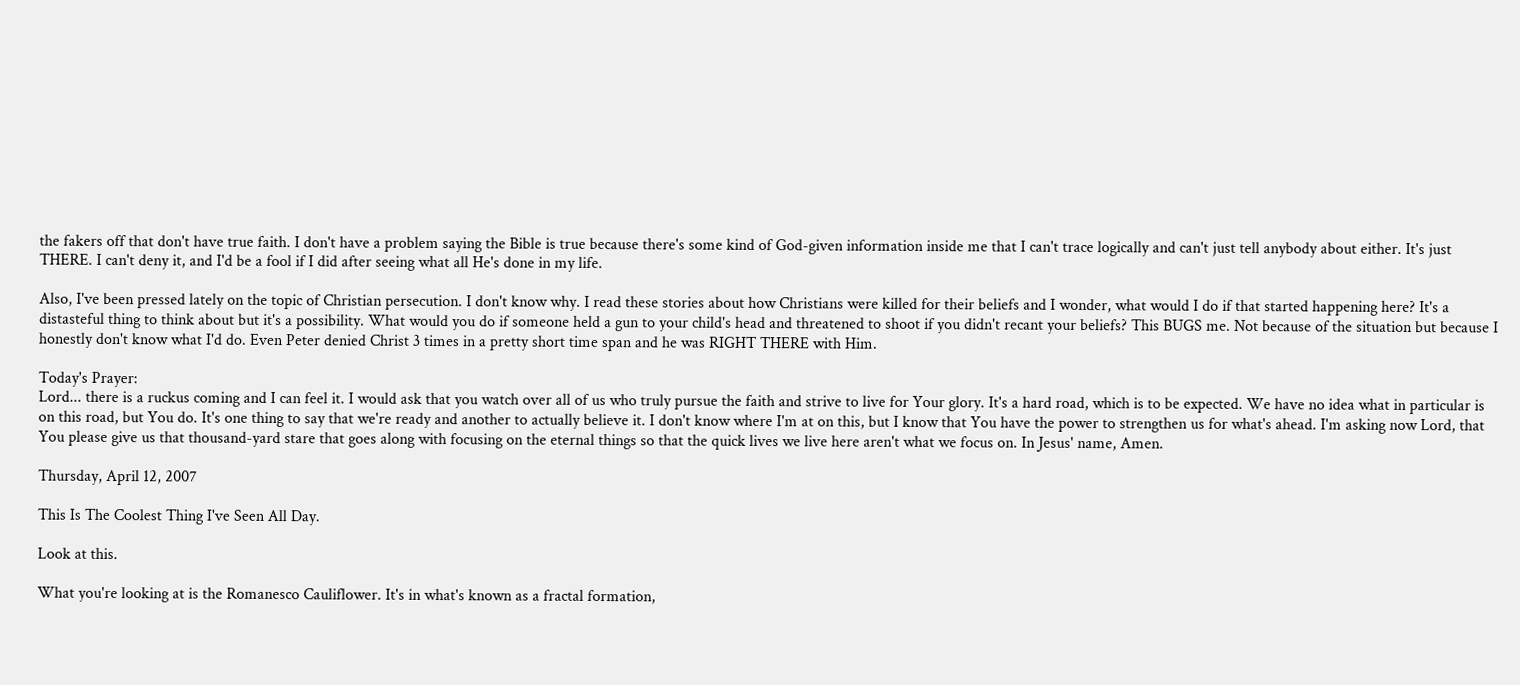the fakers off that don't have true faith. I don't have a problem saying the Bible is true because there's some kind of God-given information inside me that I can't trace logically and can't just tell anybody about either. It's just THERE. I can't deny it, and I'd be a fool if I did after seeing what all He's done in my life.

Also, I've been pressed lately on the topic of Christian persecution. I don't know why. I read these stories about how Christians were killed for their beliefs and I wonder, what would I do if that started happening here? It's a distasteful thing to think about but it's a possibility. What would you do if someone held a gun to your child's head and threatened to shoot if you didn't recant your beliefs? This BUGS me. Not because of the situation but because I honestly don't know what I'd do. Even Peter denied Christ 3 times in a pretty short time span and he was RIGHT THERE with Him.

Today's Prayer:
Lord... there is a ruckus coming and I can feel it. I would ask that you watch over all of us who truly pursue the faith and strive to live for Your glory. It's a hard road, which is to be expected. We have no idea what in particular is on this road, but You do. It's one thing to say that we're ready and another to actually believe it. I don't know where I'm at on this, but I know that You have the power to strengthen us for what's ahead. I'm asking now Lord, that You please give us that thousand-yard stare that goes along with focusing on the eternal things so that the quick lives we live here aren't what we focus on. In Jesus' name, Amen.

Thursday, April 12, 2007

This Is The Coolest Thing I've Seen All Day.

Look at this.

What you're looking at is the Romanesco Cauliflower. It's in what's known as a fractal formation,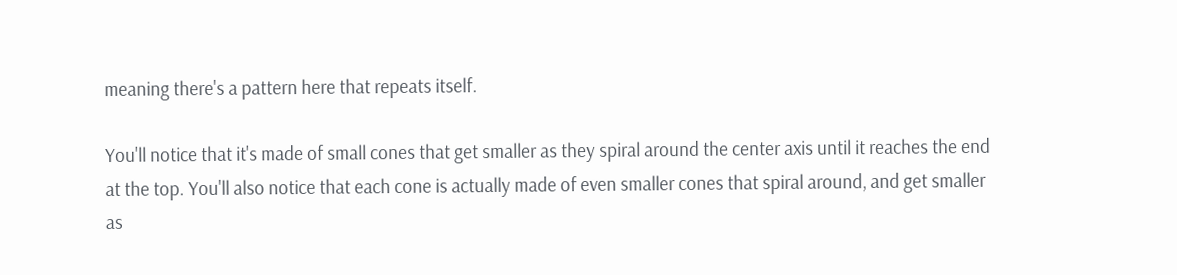meaning there's a pattern here that repeats itself.

You'll notice that it's made of small cones that get smaller as they spiral around the center axis until it reaches the end at the top. You'll also notice that each cone is actually made of even smaller cones that spiral around, and get smaller as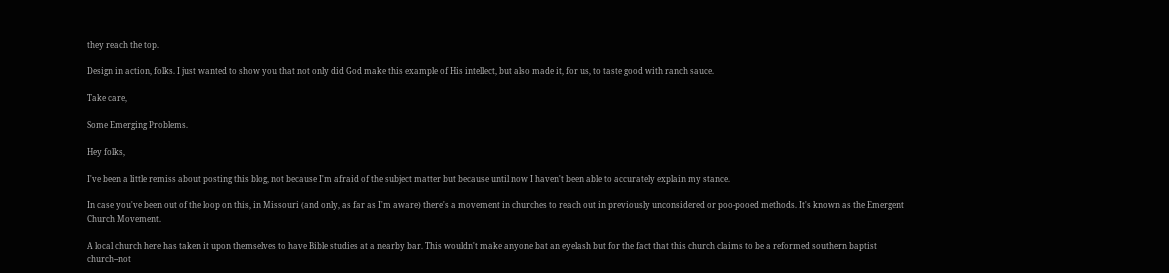they reach the top.

Design in action, folks. I just wanted to show you that not only did God make this example of His intellect, but also made it, for us, to taste good with ranch sauce.

Take care,

Some Emerging Problems.

Hey folks,

I've been a little remiss about posting this blog, not because I'm afraid of the subject matter but because until now I haven't been able to accurately explain my stance.

In case you've been out of the loop on this, in Missouri (and only, as far as I'm aware) there's a movement in churches to reach out in previously unconsidered or poo-pooed methods. It's known as the Emergent Church Movement.

A local church here has taken it upon themselves to have Bible studies at a nearby bar. This wouldn't make anyone bat an eyelash but for the fact that this church claims to be a reformed southern baptist church--not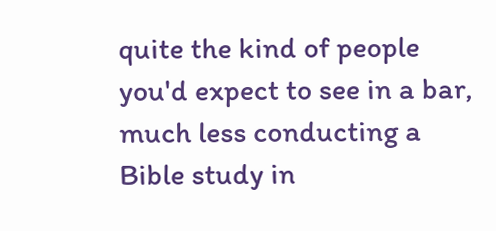quite the kind of people you'd expect to see in a bar, much less conducting a Bible study in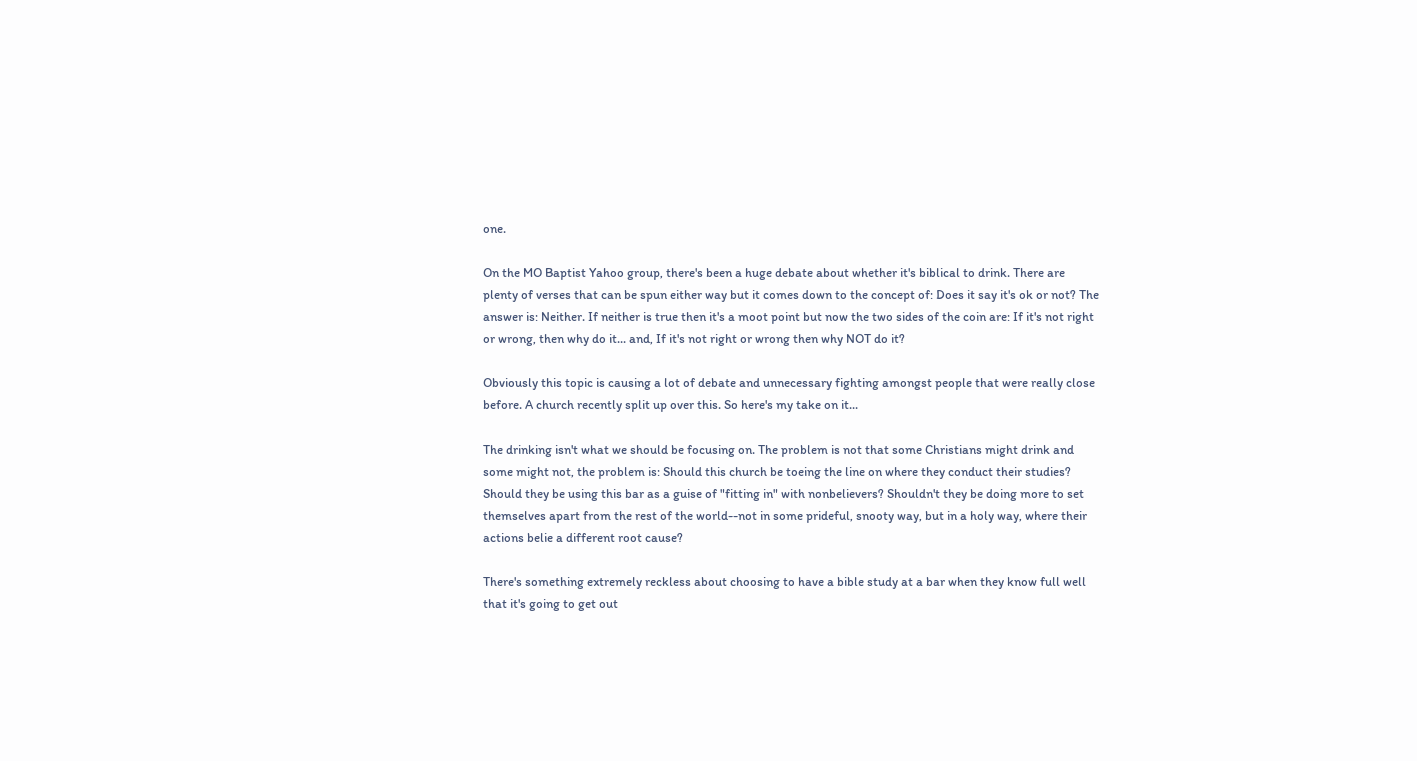one.

On the MO Baptist Yahoo group, there's been a huge debate about whether it's biblical to drink. There are plenty of verses that can be spun either way but it comes down to the concept of: Does it say it's ok or not? The answer is: Neither. If neither is true then it's a moot point but now the two sides of the coin are: If it's not right or wrong, then why do it... and, If it's not right or wrong then why NOT do it?

Obviously this topic is causing a lot of debate and unnecessary fighting amongst people that were really close before. A church recently split up over this. So here's my take on it...

The drinking isn't what we should be focusing on. The problem is not that some Christians might drink and some might not, the problem is: Should this church be toeing the line on where they conduct their studies? Should they be using this bar as a guise of "fitting in" with nonbelievers? Shouldn't they be doing more to set themselves apart from the rest of the world--not in some prideful, snooty way, but in a holy way, where their actions belie a different root cause?

There's something extremely reckless about choosing to have a bible study at a bar when they know full well that it's going to get out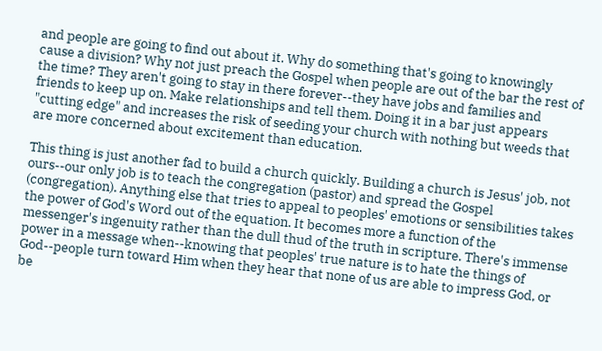and people are going to find out about it. Why do something that's going to knowingly cause a division? Why not just preach the Gospel when people are out of the bar the rest of the time? They aren't going to stay in there forever--they have jobs and families and friends to keep up on. Make relationships and tell them. Doing it in a bar just appears "cutting edge" and increases the risk of seeding your church with nothing but weeds that are more concerned about excitement than education.

This thing is just another fad to build a church quickly. Building a church is Jesus' job, not ours--our only job is to teach the congregation (pastor) and spread the Gospel (congregation). Anything else that tries to appeal to peoples' emotions or sensibilities takes the power of God's Word out of the equation. It becomes more a function of the messenger's ingenuity rather than the dull thud of the truth in scripture. There's immense power in a message when--knowing that peoples' true nature is to hate the things of God--people turn toward Him when they hear that none of us are able to impress God, or be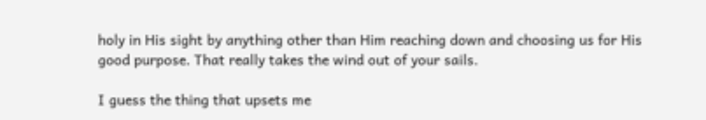holy in His sight by anything other than Him reaching down and choosing us for His good purpose. That really takes the wind out of your sails.

I guess the thing that upsets me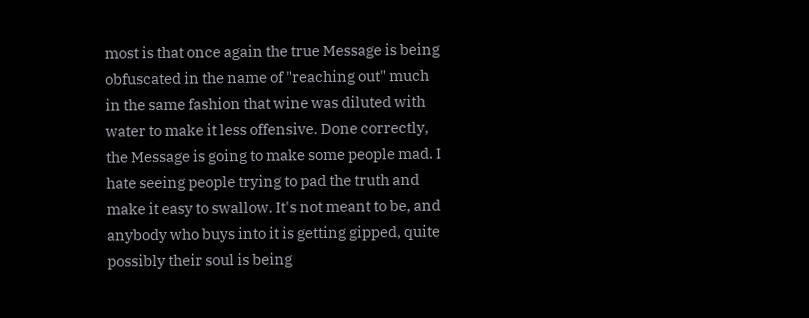most is that once again the true Message is being obfuscated in the name of "reaching out" much in the same fashion that wine was diluted with water to make it less offensive. Done correctly, the Message is going to make some people mad. I hate seeing people trying to pad the truth and make it easy to swallow. It's not meant to be, and anybody who buys into it is getting gipped, quite possibly their soul is being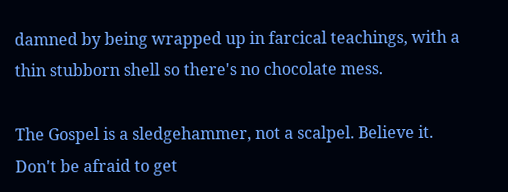damned by being wrapped up in farcical teachings, with a thin stubborn shell so there's no chocolate mess.

The Gospel is a sledgehammer, not a scalpel. Believe it. Don't be afraid to get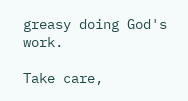greasy doing God's work.

Take care,